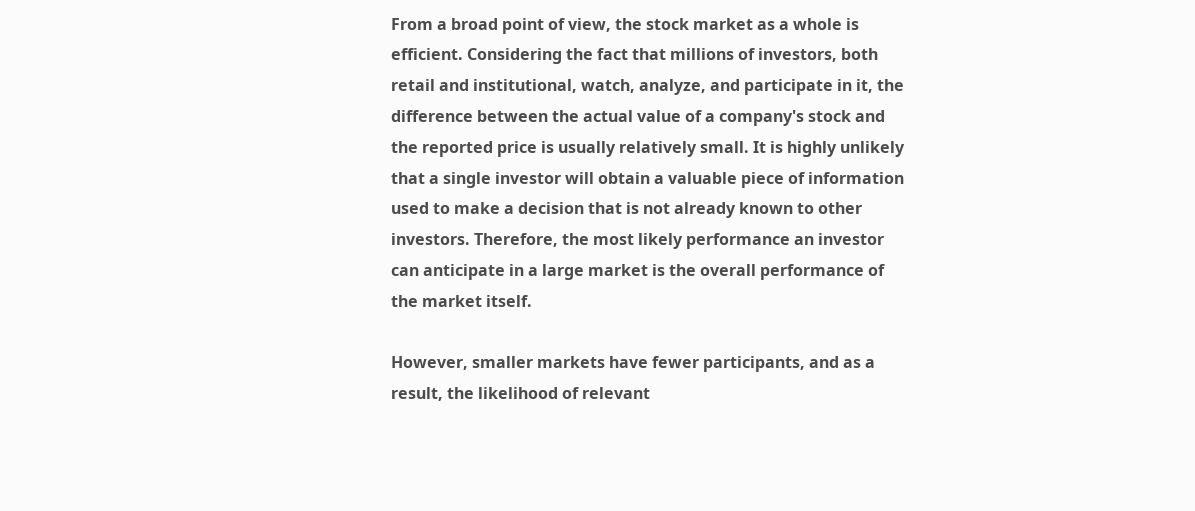From a broad point of view, the stock market as a whole is efficient. Considering the fact that millions of investors, both retail and institutional, watch, analyze, and participate in it, the difference between the actual value of a company's stock and the reported price is usually relatively small. It is highly unlikely that a single investor will obtain a valuable piece of information used to make a decision that is not already known to other investors. Therefore, the most likely performance an investor can anticipate in a large market is the overall performance of the market itself.

However, smaller markets have fewer participants, and as a result, the likelihood of relevant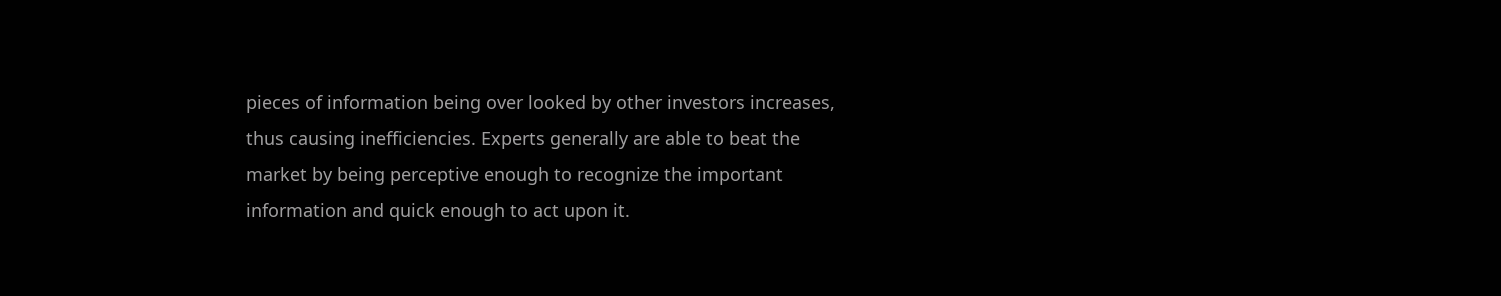pieces of information being over looked by other investors increases, thus causing inefficiencies. Experts generally are able to beat the market by being perceptive enough to recognize the important information and quick enough to act upon it.